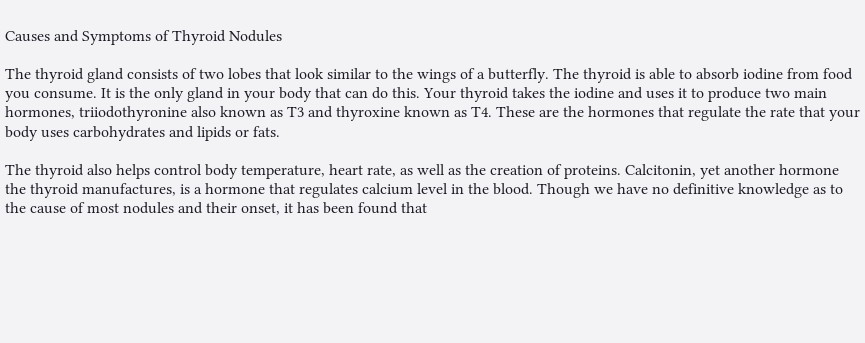Causes and Symptoms of Thyroid Nodules

The thyroid gland consists of two lobes that look similar to the wings of a butterfly. The thyroid is able to absorb iodine from food you consume. It is the only gland in your body that can do this. Your thyroid takes the iodine and uses it to produce two main hormones, triiodothyronine also known as T3 and thyroxine known as T4. These are the hormones that regulate the rate that your body uses carbohydrates and lipids or fats.

The thyroid also helps control body temperature, heart rate, as well as the creation of proteins. Calcitonin, yet another hormone the thyroid manufactures, is a hormone that regulates calcium level in the blood. Though we have no definitive knowledge as to the cause of most nodules and their onset, it has been found that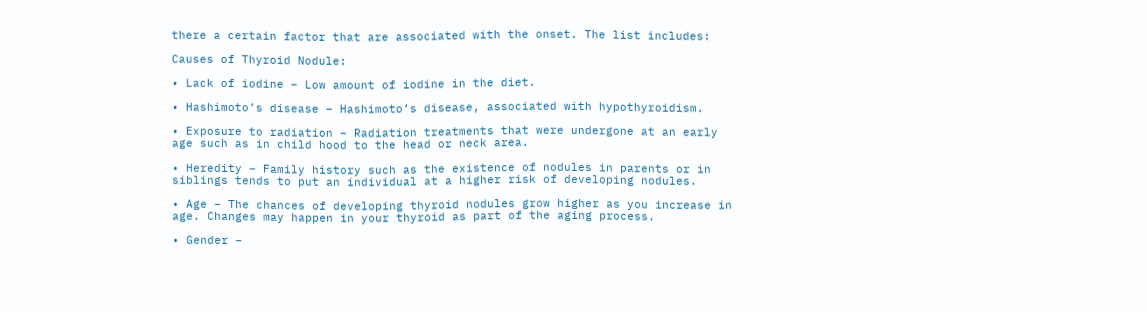there a certain factor that are associated with the onset. The list includes:

Causes of Thyroid Nodule:

• Lack of iodine – Low amount of iodine in the diet.

• Hashimoto’s disease – Hashimoto’s disease, associated with hypothyroidism.

• Exposure to radiation – Radiation treatments that were undergone at an early age such as in child hood to the head or neck area.

• Heredity – Family history such as the existence of nodules in parents or in siblings tends to put an individual at a higher risk of developing nodules.

• Age – The chances of developing thyroid nodules grow higher as you increase in age. Changes may happen in your thyroid as part of the aging process.

• Gender –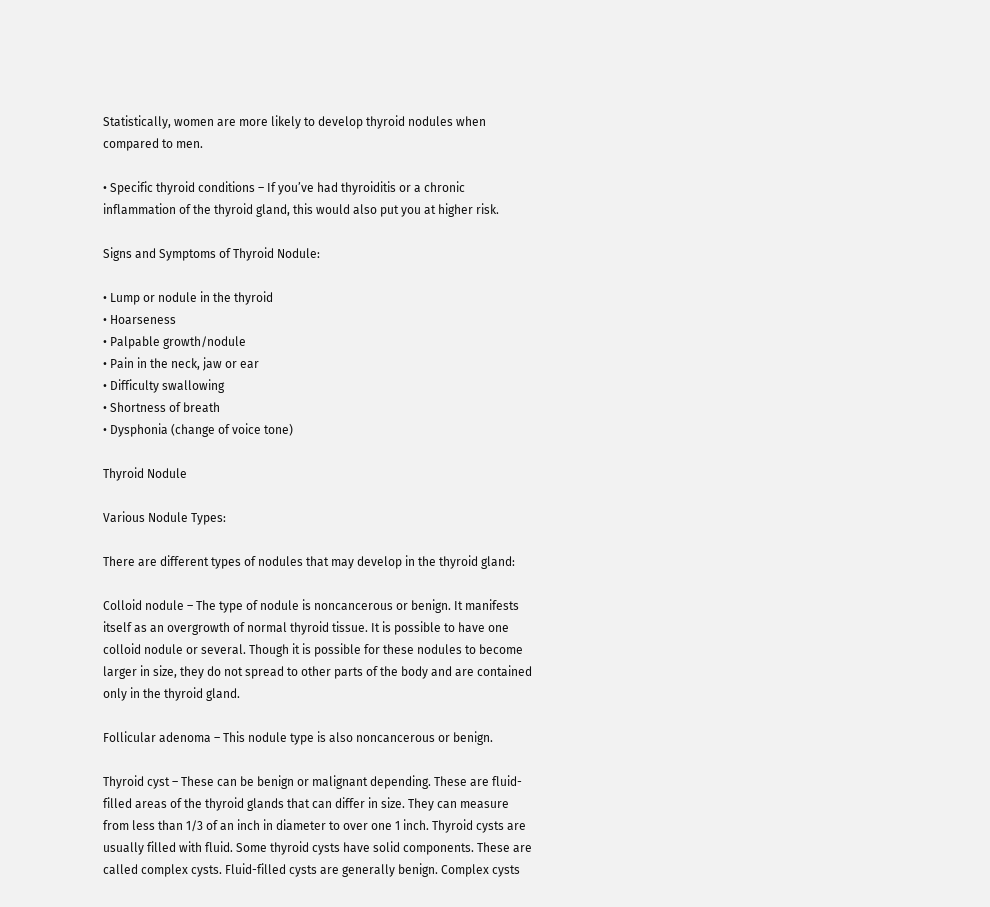Statistically, women are more likely to develop thyroid nodules when compared to men.

• Specific thyroid conditions – If you’ve had thyroiditis or a chronic inflammation of the thyroid gland, this would also put you at higher risk.

Signs and Symptoms of Thyroid Nodule:

• Lump or nodule in the thyroid
• Hoarseness
• Palpable growth/nodule
• Pain in the neck, jaw or ear
• Difficulty swallowing
• Shortness of breath
• Dysphonia (change of voice tone)

Thyroid Nodule

Various Nodule Types:

There are different types of nodules that may develop in the thyroid gland:

Colloid nodule – The type of nodule is noncancerous or benign. It manifests itself as an overgrowth of normal thyroid tissue. It is possible to have one colloid nodule or several. Though it is possible for these nodules to become larger in size, they do not spread to other parts of the body and are contained only in the thyroid gland.

Follicular adenoma – This nodule type is also noncancerous or benign.

Thyroid cyst – These can be benign or malignant depending. These are fluid-filled areas of the thyroid glands that can differ in size. They can measure from less than 1/3 of an inch in diameter to over one 1 inch. Thyroid cysts are usually filled with fluid. Some thyroid cysts have solid components. These are called complex cysts. Fluid-filled cysts are generally benign. Complex cysts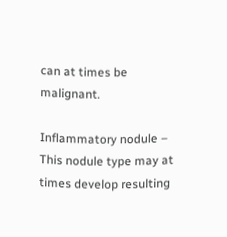can at times be malignant.

Inflammatory nodule – This nodule type may at times develop resulting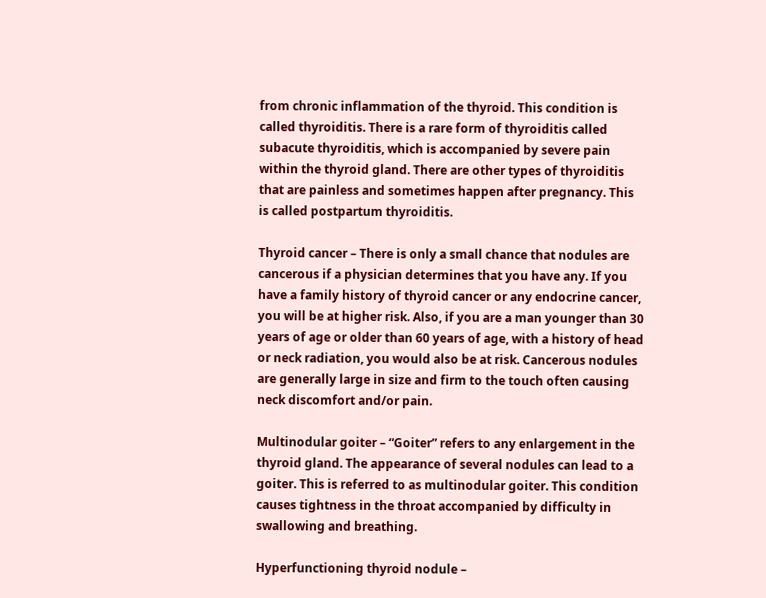from chronic inflammation of the thyroid. This condition is called thyroiditis. There is a rare form of thyroiditis called subacute thyroiditis, which is accompanied by severe pain within the thyroid gland. There are other types of thyroiditis that are painless and sometimes happen after pregnancy. This is called postpartum thyroiditis.

Thyroid cancer – There is only a small chance that nodules are cancerous if a physician determines that you have any. If you have a family history of thyroid cancer or any endocrine cancer, you will be at higher risk. Also, if you are a man younger than 30 years of age or older than 60 years of age, with a history of head or neck radiation, you would also be at risk. Cancerous nodules are generally large in size and firm to the touch often causing neck discomfort and/or pain.

Multinodular goiter – “Goiter” refers to any enlargement in the thyroid gland. The appearance of several nodules can lead to a goiter. This is referred to as multinodular goiter. This condition causes tightness in the throat accompanied by difficulty in swallowing and breathing.

Hyperfunctioning thyroid nodule –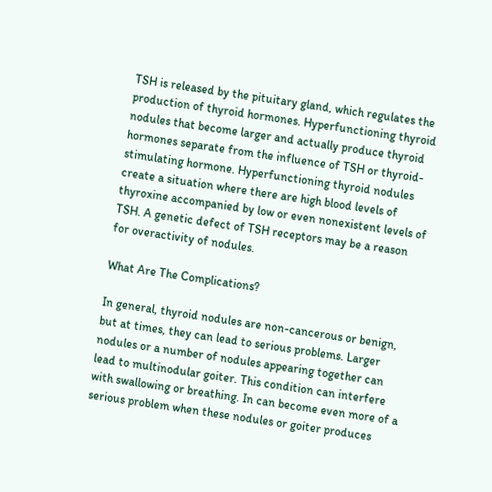TSH is released by the pituitary gland, which regulates the production of thyroid hormones. Hyperfunctioning thyroid nodules that become larger and actually produce thyroid hormones separate from the influence of TSH or thyroid-stimulating hormone. Hyperfunctioning thyroid nodules create a situation where there are high blood levels of thyroxine accompanied by low or even nonexistent levels of TSH. A genetic defect of TSH receptors may be a reason for overactivity of nodules.

What Are The Complications?

In general, thyroid nodules are non-cancerous or benign, but at times, they can lead to serious problems. Larger nodules or a number of nodules appearing together can lead to multinodular goiter. This condition can interfere with swallowing or breathing. In can become even more of a serious problem when these nodules or goiter produces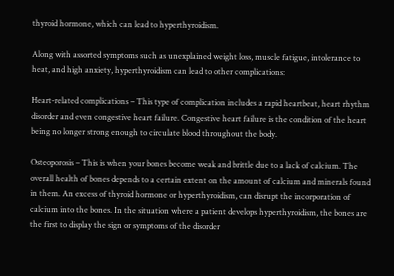thyroid hormone, which can lead to hyperthyroidism.

Along with assorted symptoms such as unexplained weight loss, muscle fatigue, intolerance to heat, and high anxiety, hyperthyroidism can lead to other complications:

Heart-related complications – This type of complication includes a rapid heartbeat, heart rhythm disorder and even congestive heart failure. Congestive heart failure is the condition of the heart being no longer strong enough to circulate blood throughout the body.

Osteoporosis – This is when your bones become weak and brittle due to a lack of calcium. The overall health of bones depends to a certain extent on the amount of calcium and minerals found in them. An excess of thyroid hormone or hyperthyroidism, can disrupt the incorporation of calcium into the bones. In the situation where a patient develops hyperthyroidism, the bones are the first to display the sign or symptoms of the disorder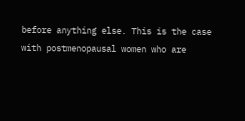before anything else. This is the case with postmenopausal women who are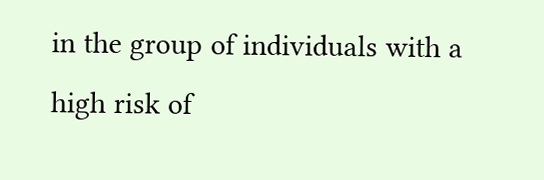in the group of individuals with a high risk of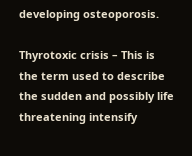developing osteoporosis.

Thyrotoxic crisis – This is the term used to describe the sudden and possibly life threatening intensify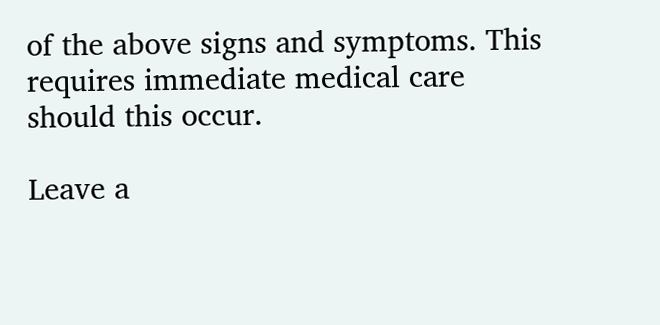of the above signs and symptoms. This requires immediate medical care should this occur.

Leave a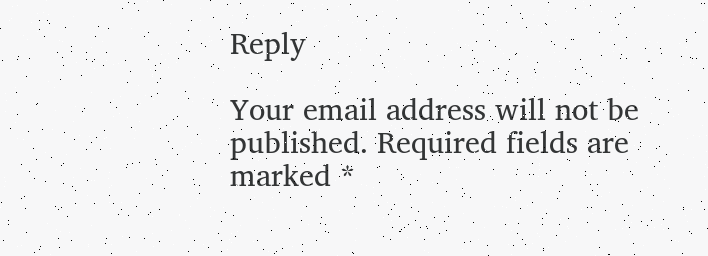Reply

Your email address will not be published. Required fields are marked *